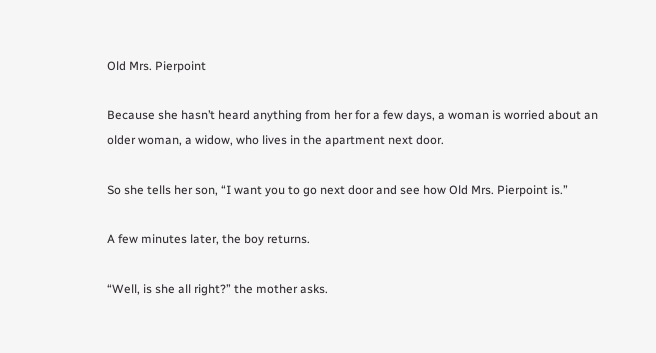Old Mrs. Pierpoint

Because she hasn’t heard anything from her for a few days, a woman is worried about an older woman, a widow, who lives in the apartment next door.

So she tells her son, “I want you to go next door and see how Old Mrs. Pierpoint is.”

A few minutes later, the boy returns.

“Well, is she all right?” the mother asks.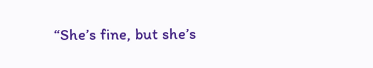“She’s fine, but she’s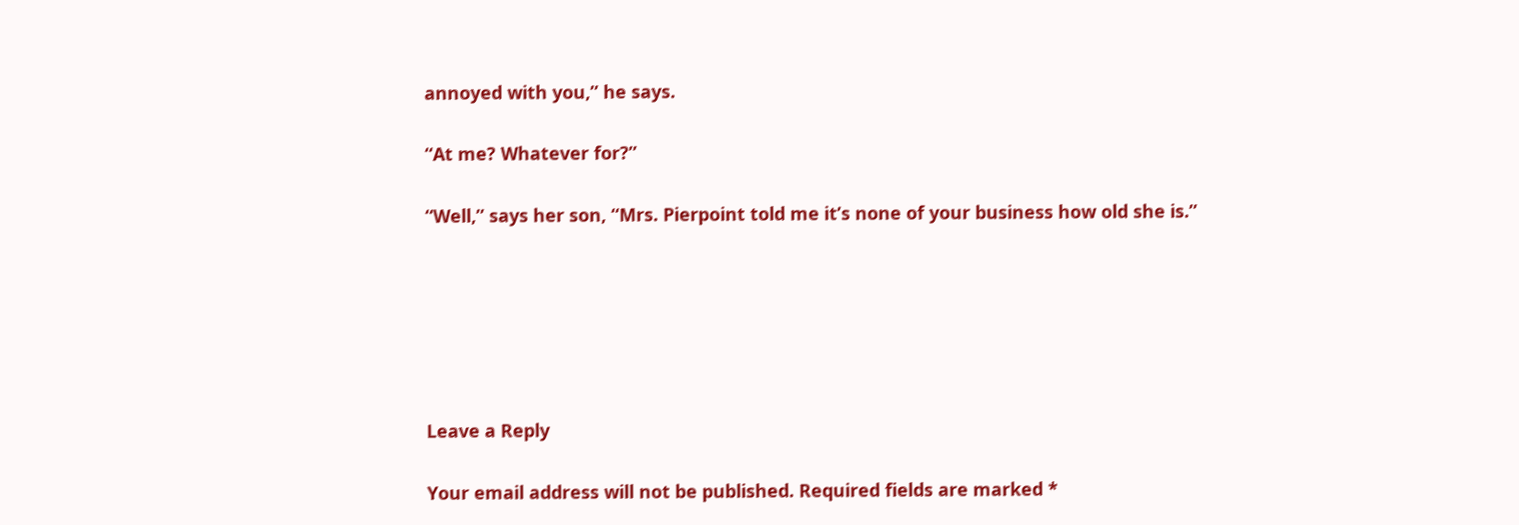annoyed with you,” he says.

“At me? Whatever for?”

“Well,” says her son, “Mrs. Pierpoint told me it’s none of your business how old she is.”






Leave a Reply

Your email address will not be published. Required fields are marked *